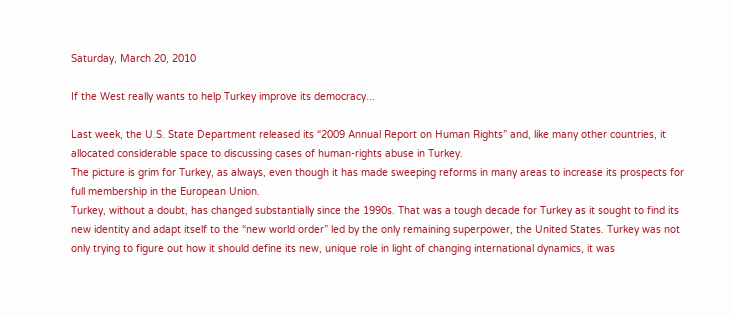Saturday, March 20, 2010

If the West really wants to help Turkey improve its democracy...

Last week, the U.S. State Department released its “2009 Annual Report on Human Rights” and, like many other countries, it allocated considerable space to discussing cases of human-rights abuse in Turkey.
The picture is grim for Turkey, as always, even though it has made sweeping reforms in many areas to increase its prospects for full membership in the European Union.
Turkey, without a doubt, has changed substantially since the 1990s. That was a tough decade for Turkey as it sought to find its new identity and adapt itself to the “new world order” led by the only remaining superpower, the United States. Turkey was not only trying to figure out how it should define its new, unique role in light of changing international dynamics, it was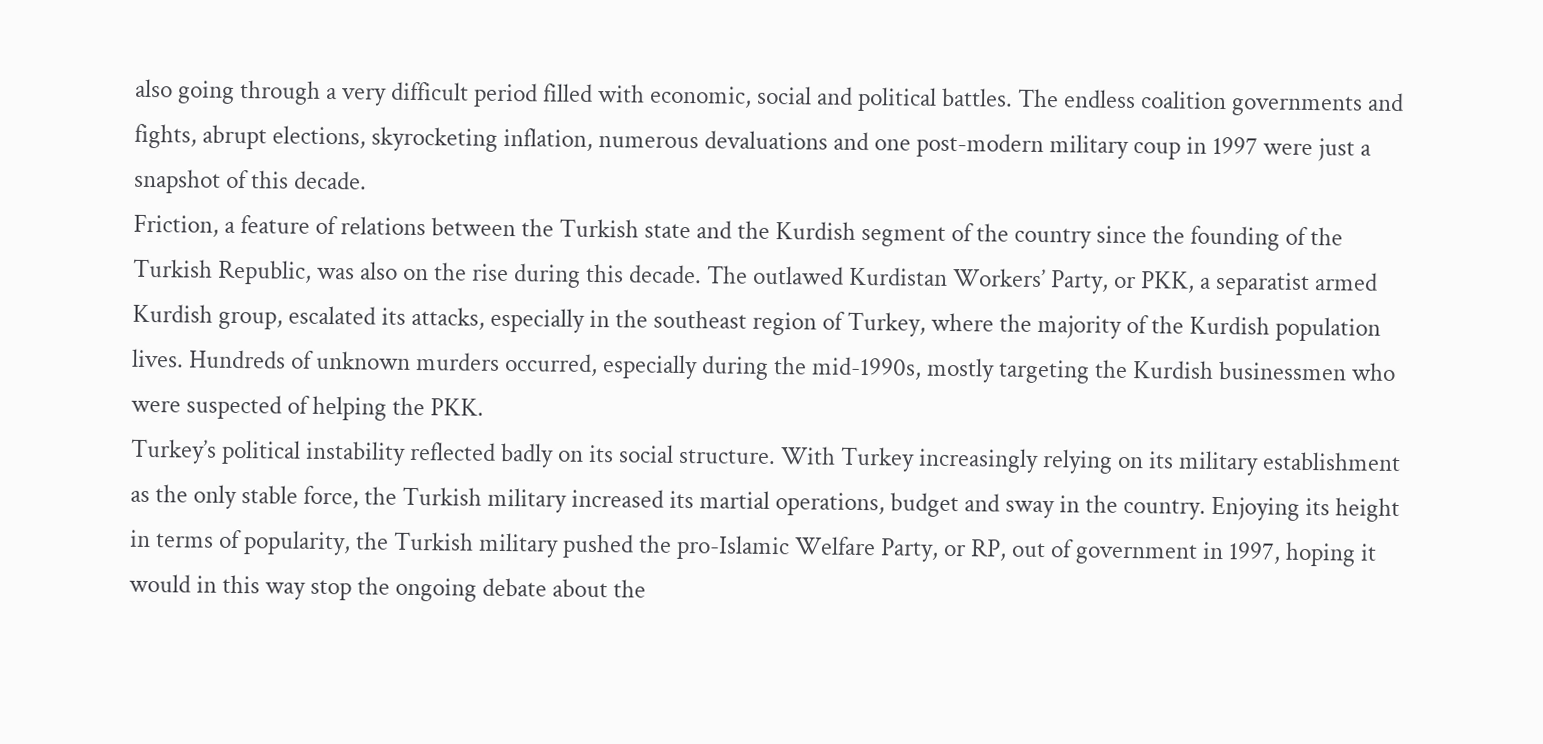also going through a very difficult period filled with economic, social and political battles. The endless coalition governments and fights, abrupt elections, skyrocketing inflation, numerous devaluations and one post-modern military coup in 1997 were just a snapshot of this decade.
Friction, a feature of relations between the Turkish state and the Kurdish segment of the country since the founding of the Turkish Republic, was also on the rise during this decade. The outlawed Kurdistan Workers’ Party, or PKK, a separatist armed Kurdish group, escalated its attacks, especially in the southeast region of Turkey, where the majority of the Kurdish population lives. Hundreds of unknown murders occurred, especially during the mid-1990s, mostly targeting the Kurdish businessmen who were suspected of helping the PKK.
Turkey’s political instability reflected badly on its social structure. With Turkey increasingly relying on its military establishment as the only stable force, the Turkish military increased its martial operations, budget and sway in the country. Enjoying its height in terms of popularity, the Turkish military pushed the pro-Islamic Welfare Party, or RP, out of government in 1997, hoping it would in this way stop the ongoing debate about the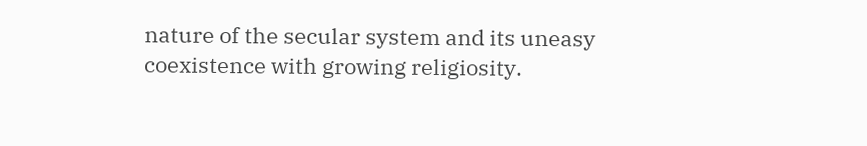nature of the secular system and its uneasy coexistence with growing religiosity.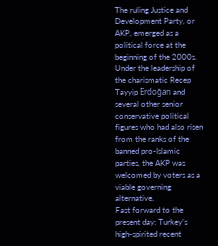The ruling Justice and Development Party, or AKP, emerged as a political force at the beginning of the 2000s. Under the leadership of the charismatic Recep Tayyip Erdoğan and several other senior conservative political figures who had also risen from the ranks of the banned pro-Islamic parties, the AKP was welcomed by voters as a viable governing alternative.
Fast forward to the present day: Turkey’s high-spirited recent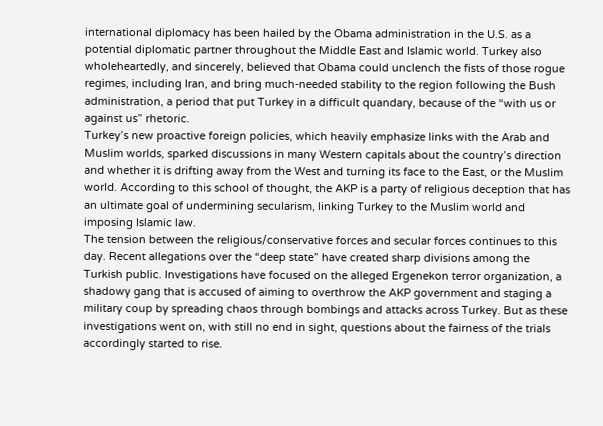international diplomacy has been hailed by the Obama administration in the U.S. as a potential diplomatic partner throughout the Middle East and Islamic world. Turkey also wholeheartedly, and sincerely, believed that Obama could unclench the fists of those rogue regimes, including Iran, and bring much-needed stability to the region following the Bush administration, a period that put Turkey in a difficult quandary, because of the “with us or against us” rhetoric.
Turkey’s new proactive foreign policies, which heavily emphasize links with the Arab and Muslim worlds, sparked discussions in many Western capitals about the country’s direction and whether it is drifting away from the West and turning its face to the East, or the Muslim world. According to this school of thought, the AKP is a party of religious deception that has an ultimate goal of undermining secularism, linking Turkey to the Muslim world and imposing Islamic law.
The tension between the religious/conservative forces and secular forces continues to this day. Recent allegations over the “deep state” have created sharp divisions among the Turkish public. Investigations have focused on the alleged Ergenekon terror organization, a shadowy gang that is accused of aiming to overthrow the AKP government and staging a military coup by spreading chaos through bombings and attacks across Turkey. But as these investigations went on, with still no end in sight, questions about the fairness of the trials accordingly started to rise.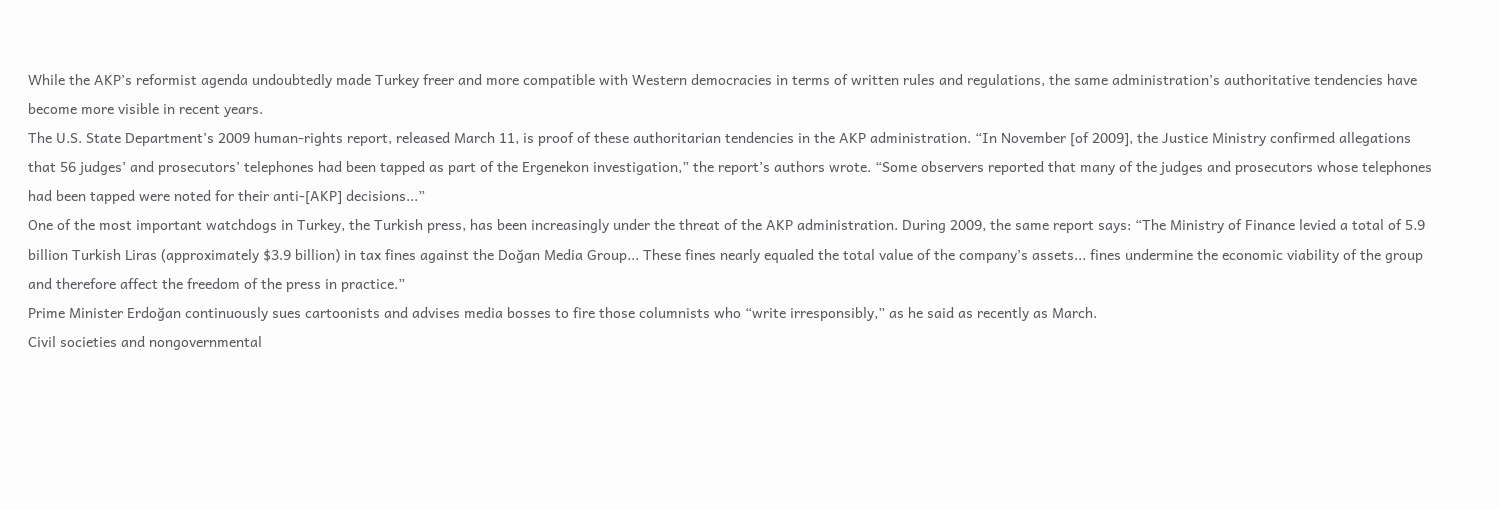While the AKP’s reformist agenda undoubtedly made Turkey freer and more compatible with Western democracies in terms of written rules and regulations, the same administration’s authoritative tendencies have become more visible in recent years.
The U.S. State Department’s 2009 human-rights report, released March 11, is proof of these authoritarian tendencies in the AKP administration. “In November [of 2009], the Justice Ministry confirmed allegations that 56 judges’ and prosecutors’ telephones had been tapped as part of the Ergenekon investigation,” the report’s authors wrote. “Some observers reported that many of the judges and prosecutors whose telephones had been tapped were noted for their anti-[AKP] decisions...”
One of the most important watchdogs in Turkey, the Turkish press, has been increasingly under the threat of the AKP administration. During 2009, the same report says: “The Ministry of Finance levied a total of 5.9 billion Turkish Liras (approximately $3.9 billion) in tax fines against the Doğan Media Group... These fines nearly equaled the total value of the company’s assets... fines undermine the economic viability of the group and therefore affect the freedom of the press in practice.”
Prime Minister Erdoğan continuously sues cartoonists and advises media bosses to fire those columnists who “write irresponsibly,” as he said as recently as March.
Civil societies and nongovernmental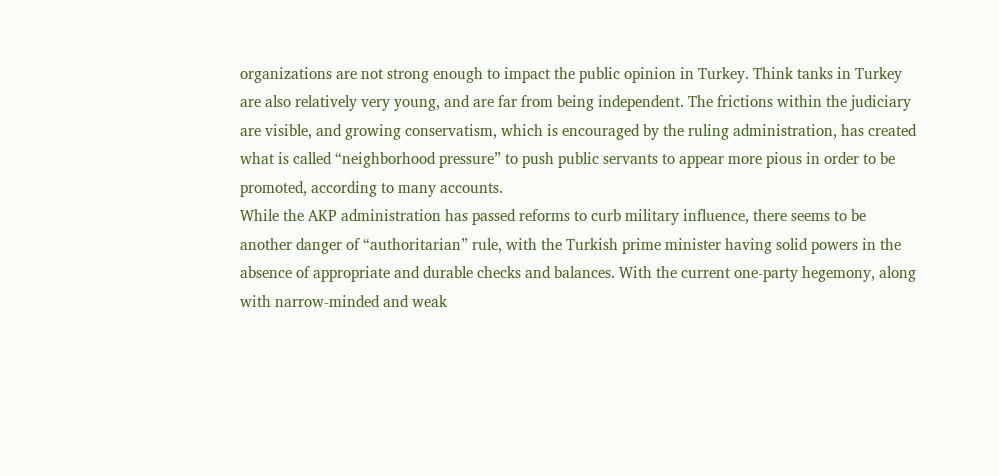organizations are not strong enough to impact the public opinion in Turkey. Think tanks in Turkey are also relatively very young, and are far from being independent. The frictions within the judiciary are visible, and growing conservatism, which is encouraged by the ruling administration, has created what is called “neighborhood pressure” to push public servants to appear more pious in order to be promoted, according to many accounts.
While the AKP administration has passed reforms to curb military influence, there seems to be another danger of “authoritarian” rule, with the Turkish prime minister having solid powers in the absence of appropriate and durable checks and balances. With the current one-party hegemony, along with narrow-minded and weak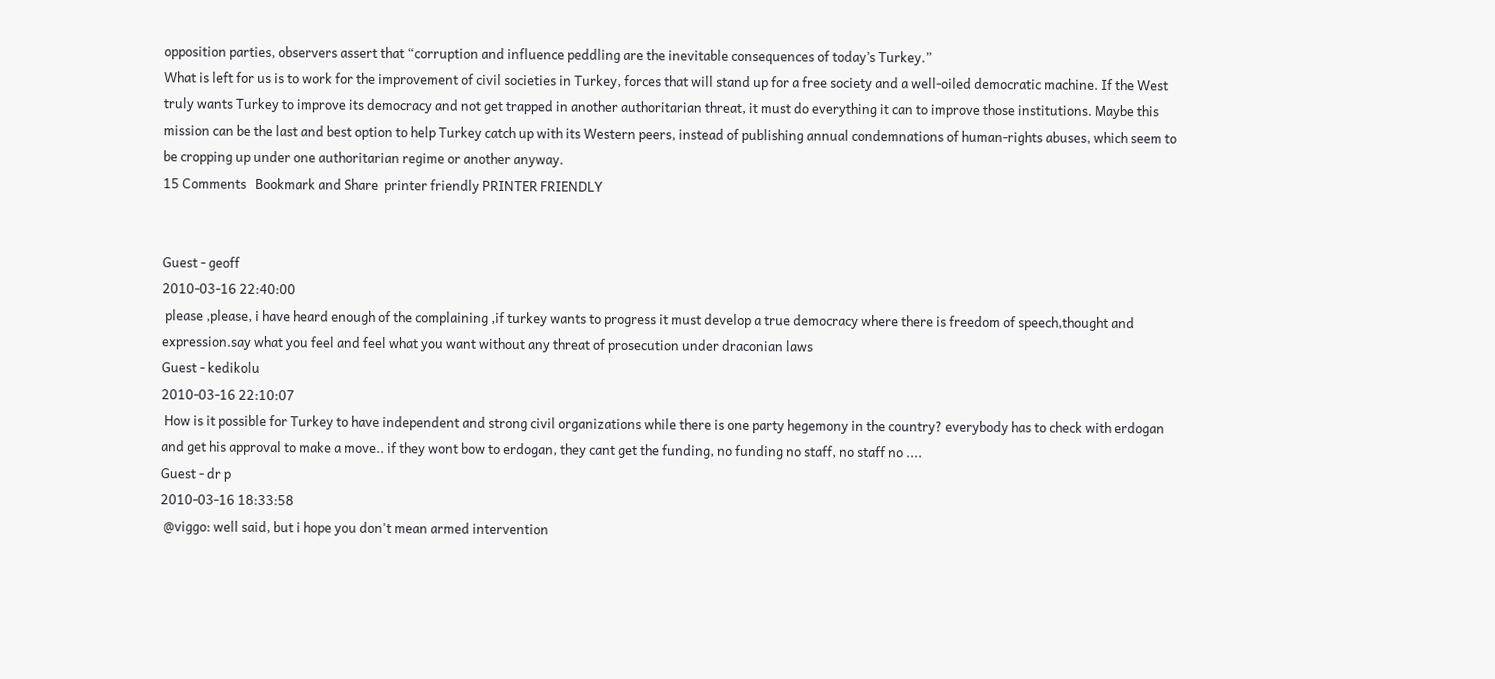opposition parties, observers assert that “corruption and influence peddling are the inevitable consequences of today’s Turkey.”
What is left for us is to work for the improvement of civil societies in Turkey, forces that will stand up for a free society and a well-oiled democratic machine. If the West truly wants Turkey to improve its democracy and not get trapped in another authoritarian threat, it must do everything it can to improve those institutions. Maybe this mission can be the last and best option to help Turkey catch up with its Western peers, instead of publishing annual condemnations of human-rights abuses, which seem to be cropping up under one authoritarian regime or another anyway.
15 Comments   Bookmark and Share  printer friendly PRINTER FRIENDLY


Guest - geoff
2010-03-16 22:40:00
 please ,please, i have heard enough of the complaining ,if turkey wants to progress it must develop a true democracy where there is freedom of speech,thought and expression.say what you feel and feel what you want without any threat of prosecution under draconian laws
Guest - kedikolu
2010-03-16 22:10:07
 How is it possible for Turkey to have independent and strong civil organizations while there is one party hegemony in the country? everybody has to check with erdogan and get his approval to make a move.. if they wont bow to erdogan, they cant get the funding, no funding no staff, no staff no ....
Guest - dr p
2010-03-16 18:33:58
 @viggo: well said, but i hope you don't mean armed intervention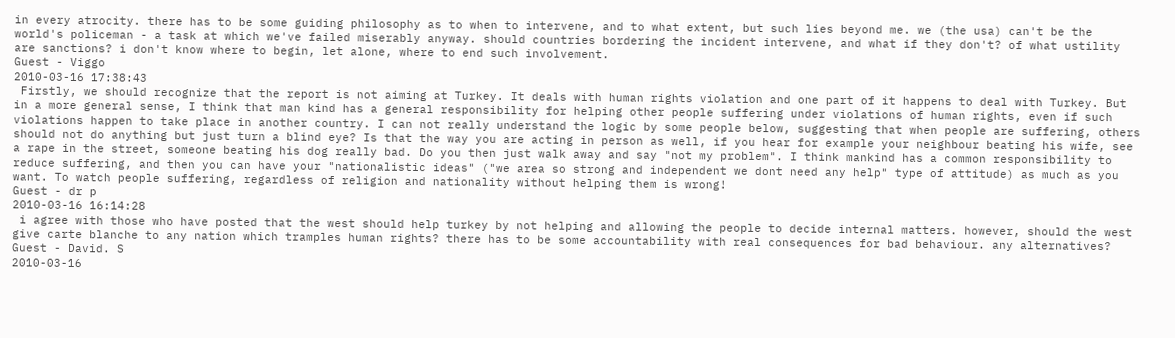in every atrocity. there has to be some guiding philosophy as to when to intervene, and to what extent, but such lies beyond me. we (the usa) can't be the world's policeman - a task at which we've failed miserably anyway. should countries bordering the incident intervene, and what if they don't? of what ustility are sanctions? i don't know where to begin, let alone, where to end such involvement.
Guest - Viggo
2010-03-16 17:38:43
 Firstly, we should recognize that the report is not aiming at Turkey. It deals with human rights violation and one part of it happens to deal with Turkey. But in a more general sense, I think that man kind has a general responsibility for helping other people suffering under violations of human rights, even if such violations happen to take place in another country. I can not really understand the logic by some people below, suggesting that when people are suffering, others should not do anything but just turn a blind eye? Is that the way you are acting in person as well, if you hear for example your neighbour beating his wife, see a rape in the street, someone beating his dog really bad. Do you then just walk away and say "not my problem". I think mankind has a common responsibility to reduce suffering, and then you can have your "nationalistic ideas" ("we area so strong and independent we dont need any help" type of attitude) as much as you want. To watch people suffering, regardless of religion and nationality without helping them is wrong!
Guest - dr p
2010-03-16 16:14:28
 i agree with those who have posted that the west should help turkey by not helping and allowing the people to decide internal matters. however, should the west give carte blanche to any nation which tramples human rights? there has to be some accountability with real consequences for bad behaviour. any alternatives?
Guest - David. S
2010-03-16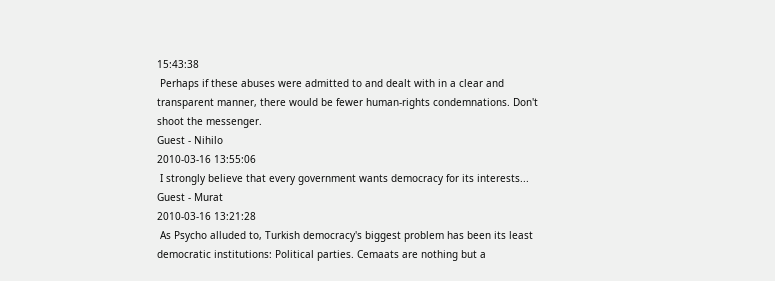15:43:38
 Perhaps if these abuses were admitted to and dealt with in a clear and transparent manner, there would be fewer human-rights condemnations. Don't shoot the messenger.
Guest - Nihilo
2010-03-16 13:55:06
 I strongly believe that every government wants democracy for its interests...
Guest - Murat
2010-03-16 13:21:28
 As Psycho alluded to, Turkish democracy's biggest problem has been its least democratic institutions: Political parties. Cemaats are nothing but a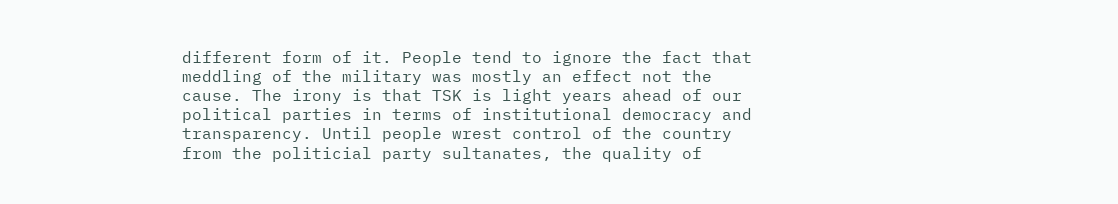different form of it. People tend to ignore the fact that meddling of the military was mostly an effect not the cause. The irony is that TSK is light years ahead of our political parties in terms of institutional democracy and transparency. Until people wrest control of the country from the politicial party sultanates, the quality of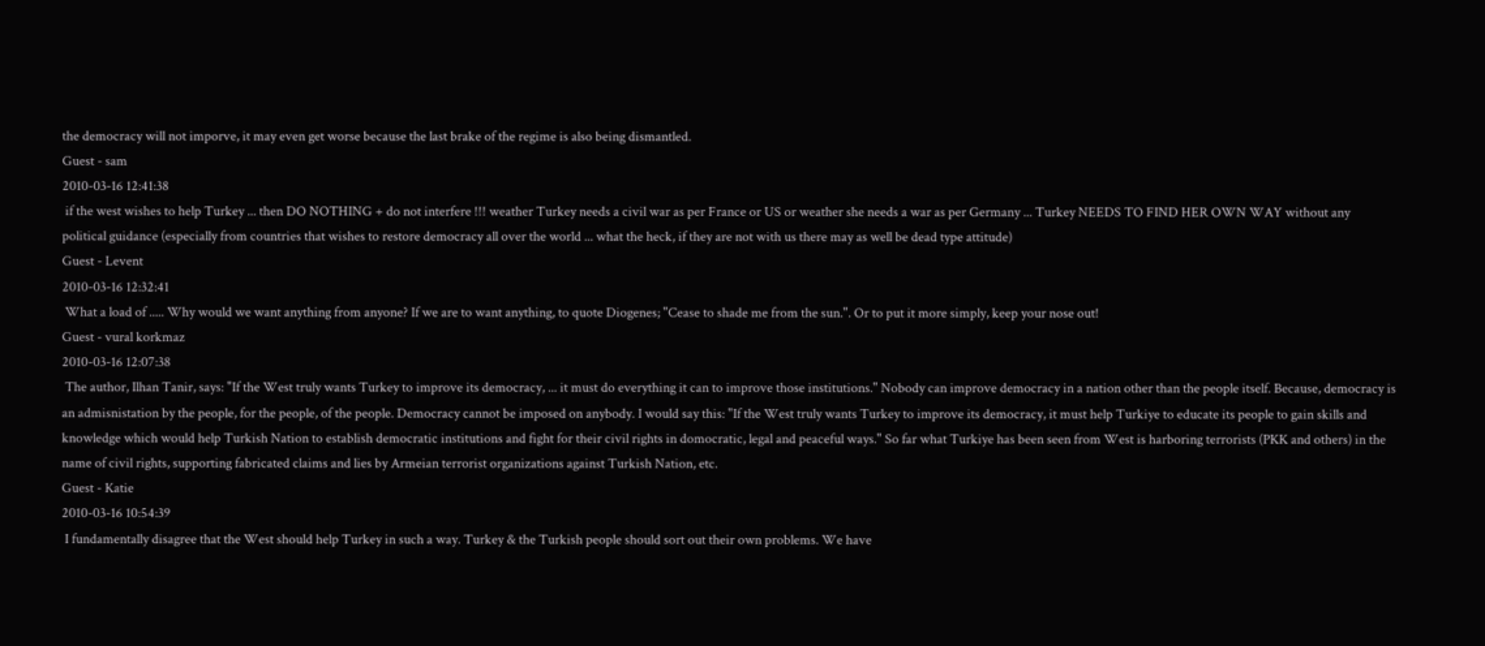the democracy will not imporve, it may even get worse because the last brake of the regime is also being dismantled.
Guest - sam
2010-03-16 12:41:38
 if the west wishes to help Turkey ... then DO NOTHING + do not interfere !!! weather Turkey needs a civil war as per France or US or weather she needs a war as per Germany ... Turkey NEEDS TO FIND HER OWN WAY without any political guidance (especially from countries that wishes to restore democracy all over the world ... what the heck, if they are not with us there may as well be dead type attitude)
Guest - Levent
2010-03-16 12:32:41
 What a load of ..... Why would we want anything from anyone? If we are to want anything, to quote Diogenes; "Cease to shade me from the sun.". Or to put it more simply, keep your nose out!
Guest - vural korkmaz
2010-03-16 12:07:38
 The author, Ilhan Tanir, says: "If the West truly wants Turkey to improve its democracy, ... it must do everything it can to improve those institutions." Nobody can improve democracy in a nation other than the people itself. Because, democracy is an admisnistation by the people, for the people, of the people. Democracy cannot be imposed on anybody. I would say this: "If the West truly wants Turkey to improve its democracy, it must help Turkiye to educate its people to gain skills and knowledge which would help Turkish Nation to establish democratic institutions and fight for their civil rights in domocratic, legal and peaceful ways." So far what Turkiye has been seen from West is harboring terrorists (PKK and others) in the name of civil rights, supporting fabricated claims and lies by Armeian terrorist organizations against Turkish Nation, etc.
Guest - Katie
2010-03-16 10:54:39
 I fundamentally disagree that the West should help Turkey in such a way. Turkey & the Turkish people should sort out their own problems. We have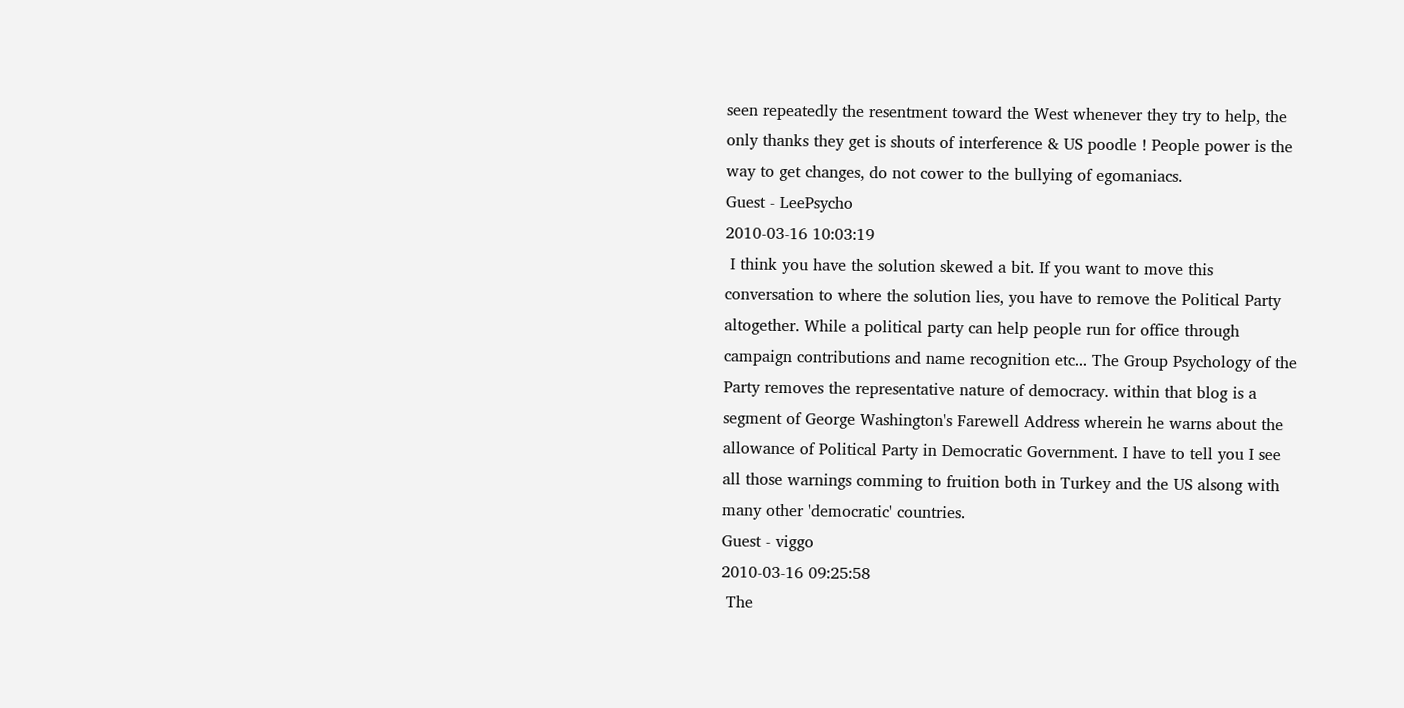seen repeatedly the resentment toward the West whenever they try to help, the only thanks they get is shouts of interference & US poodle ! People power is the way to get changes, do not cower to the bullying of egomaniacs.
Guest - LeePsycho
2010-03-16 10:03:19
 I think you have the solution skewed a bit. If you want to move this conversation to where the solution lies, you have to remove the Political Party altogether. While a political party can help people run for office through campaign contributions and name recognition etc... The Group Psychology of the Party removes the representative nature of democracy. within that blog is a segment of George Washington's Farewell Address wherein he warns about the allowance of Political Party in Democratic Government. I have to tell you I see all those warnings comming to fruition both in Turkey and the US alsong with many other 'democratic' countries.
Guest - viggo
2010-03-16 09:25:58
 The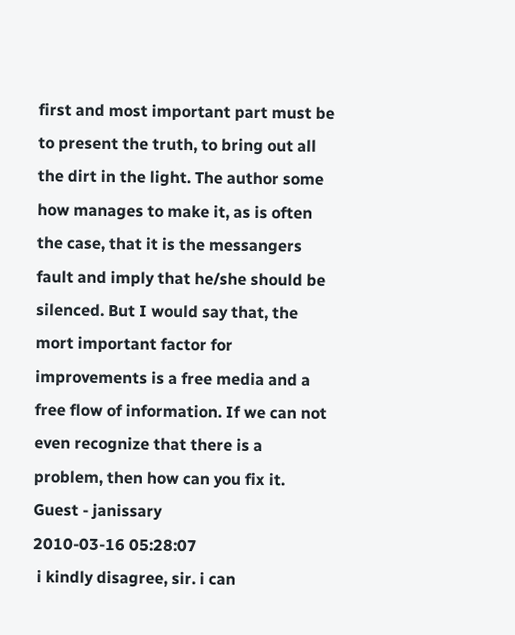first and most important part must be to present the truth, to bring out all the dirt in the light. The author some how manages to make it, as is often the case, that it is the messangers fault and imply that he/she should be silenced. But I would say that, the mort important factor for improvements is a free media and a free flow of information. If we can not even recognize that there is a problem, then how can you fix it.
Guest - janissary
2010-03-16 05:28:07
 i kindly disagree, sir. i can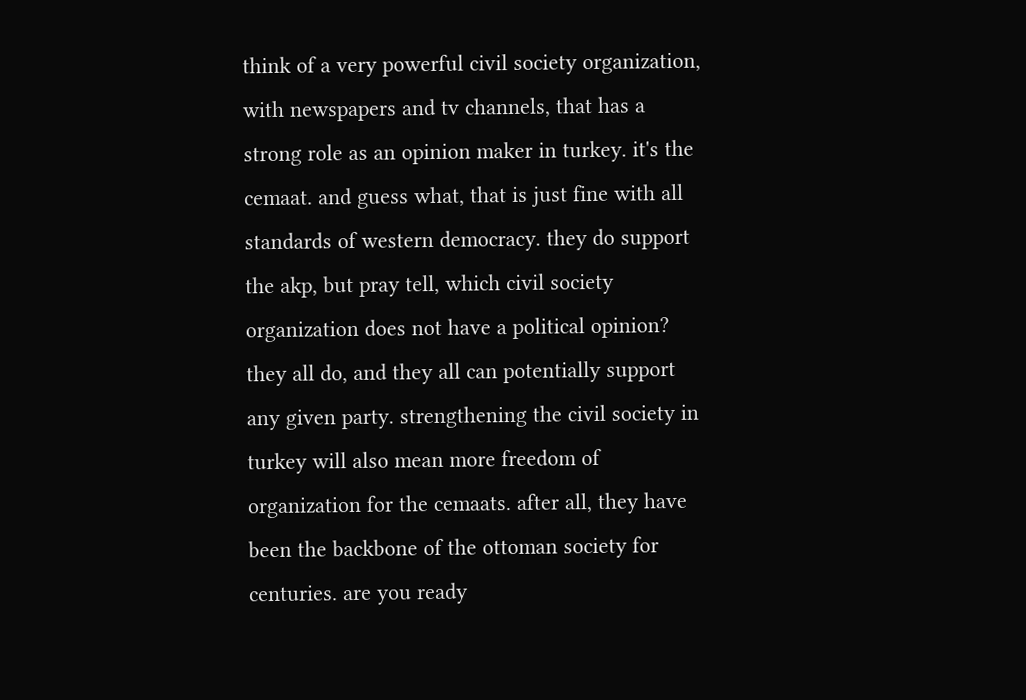think of a very powerful civil society organization, with newspapers and tv channels, that has a strong role as an opinion maker in turkey. it's the cemaat. and guess what, that is just fine with all standards of western democracy. they do support the akp, but pray tell, which civil society organization does not have a political opinion? they all do, and they all can potentially support any given party. strengthening the civil society in turkey will also mean more freedom of organization for the cemaats. after all, they have been the backbone of the ottoman society for centuries. are you ready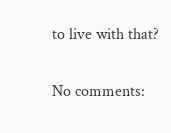to live with that?

No comments: